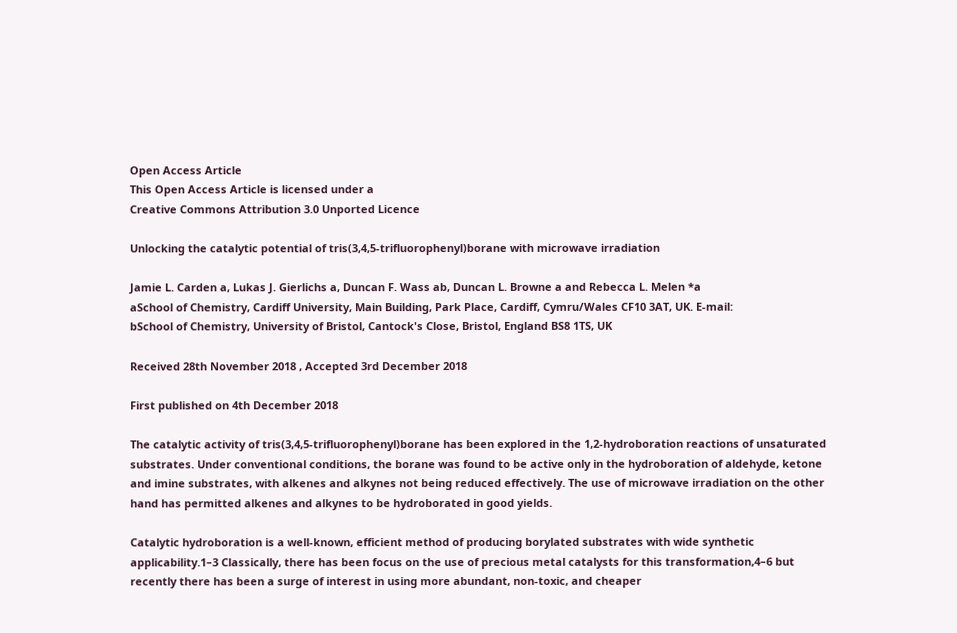Open Access Article
This Open Access Article is licensed under a
Creative Commons Attribution 3.0 Unported Licence

Unlocking the catalytic potential of tris(3,4,5-trifluorophenyl)borane with microwave irradiation

Jamie L. Carden a, Lukas J. Gierlichs a, Duncan F. Wass ab, Duncan L. Browne a and Rebecca L. Melen *a
aSchool of Chemistry, Cardiff University, Main Building, Park Place, Cardiff, Cymru/Wales CF10 3AT, UK. E-mail:
bSchool of Chemistry, University of Bristol, Cantock's Close, Bristol, England BS8 1TS, UK

Received 28th November 2018 , Accepted 3rd December 2018

First published on 4th December 2018

The catalytic activity of tris(3,4,5-trifluorophenyl)borane has been explored in the 1,2-hydroboration reactions of unsaturated substrates. Under conventional conditions, the borane was found to be active only in the hydroboration of aldehyde, ketone and imine substrates, with alkenes and alkynes not being reduced effectively. The use of microwave irradiation on the other hand has permitted alkenes and alkynes to be hydroborated in good yields.

Catalytic hydroboration is a well-known, efficient method of producing borylated substrates with wide synthetic applicability.1–3 Classically, there has been focus on the use of precious metal catalysts for this transformation,4–6 but recently there has been a surge of interest in using more abundant, non-toxic, and cheaper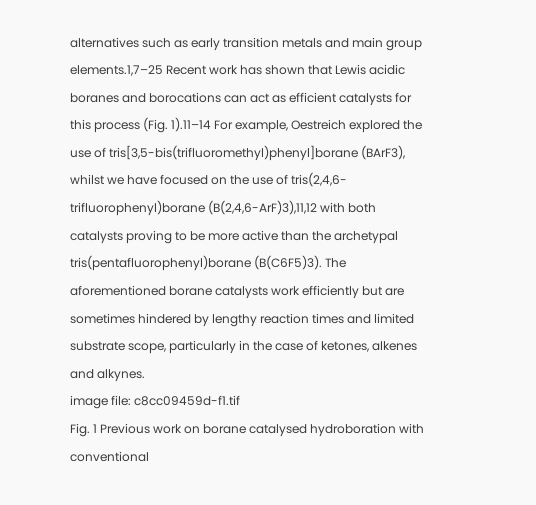alternatives such as early transition metals and main group elements.1,7–25 Recent work has shown that Lewis acidic boranes and borocations can act as efficient catalysts for this process (Fig. 1).11–14 For example, Oestreich explored the use of tris[3,5-bis(trifluoromethyl)phenyl]borane (BArF3), whilst we have focused on the use of tris(2,4,6-trifluorophenyl)borane (B(2,4,6-ArF)3),11,12 with both catalysts proving to be more active than the archetypal tris(pentafluorophenyl)borane (B(C6F5)3). The aforementioned borane catalysts work efficiently but are sometimes hindered by lengthy reaction times and limited substrate scope, particularly in the case of ketones, alkenes and alkynes.
image file: c8cc09459d-f1.tif
Fig. 1 Previous work on borane catalysed hydroboration with conventional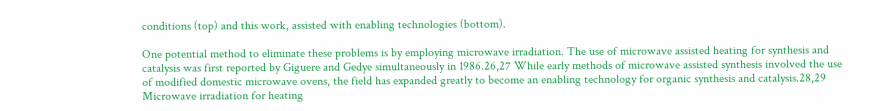conditions (top) and this work, assisted with enabling technologies (bottom).

One potential method to eliminate these problems is by employing microwave irradiation. The use of microwave assisted heating for synthesis and catalysis was first reported by Giguere and Gedye simultaneously in 1986.26,27 While early methods of microwave assisted synthesis involved the use of modified domestic microwave ovens, the field has expanded greatly to become an enabling technology for organic synthesis and catalysis.28,29 Microwave irradiation for heating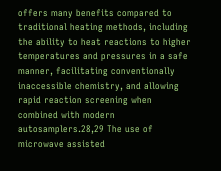offers many benefits compared to traditional heating methods, including the ability to heat reactions to higher temperatures and pressures in a safe manner, facilitating conventionally inaccessible chemistry, and allowing rapid reaction screening when combined with modern autosamplers.28,29 The use of microwave assisted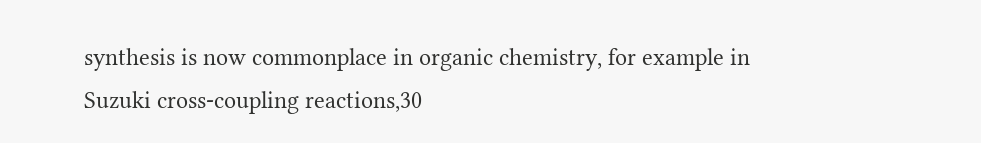synthesis is now commonplace in organic chemistry, for example in Suzuki cross-coupling reactions,30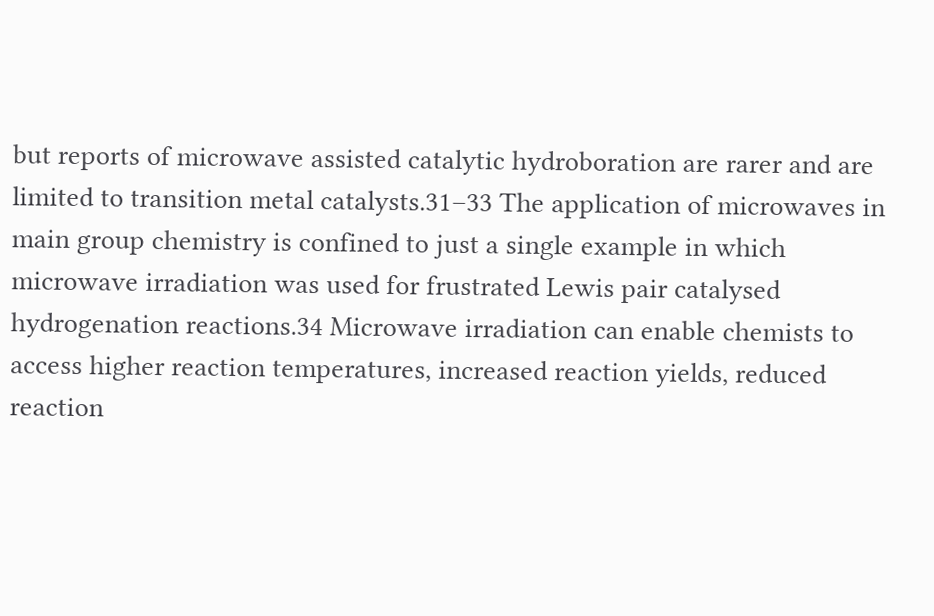but reports of microwave assisted catalytic hydroboration are rarer and are limited to transition metal catalysts.31–33 The application of microwaves in main group chemistry is confined to just a single example in which microwave irradiation was used for frustrated Lewis pair catalysed hydrogenation reactions.34 Microwave irradiation can enable chemists to access higher reaction temperatures, increased reaction yields, reduced reaction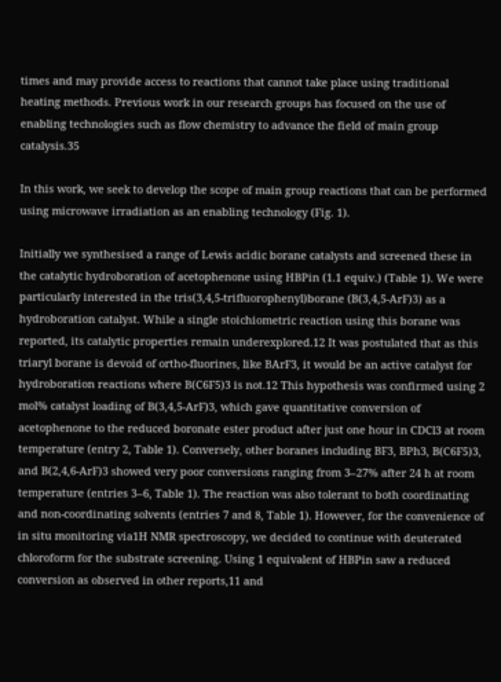times and may provide access to reactions that cannot take place using traditional heating methods. Previous work in our research groups has focused on the use of enabling technologies such as flow chemistry to advance the field of main group catalysis.35

In this work, we seek to develop the scope of main group reactions that can be performed using microwave irradiation as an enabling technology (Fig. 1).

Initially we synthesised a range of Lewis acidic borane catalysts and screened these in the catalytic hydroboration of acetophenone using HBPin (1.1 equiv.) (Table 1). We were particularly interested in the tris(3,4,5-trifluorophenyl)borane (B(3,4,5-ArF)3) as a hydroboration catalyst. While a single stoichiometric reaction using this borane was reported, its catalytic properties remain underexplored.12 It was postulated that as this triaryl borane is devoid of ortho-fluorines, like BArF3, it would be an active catalyst for hydroboration reactions where B(C6F5)3 is not.12 This hypothesis was confirmed using 2 mol% catalyst loading of B(3,4,5-ArF)3, which gave quantitative conversion of acetophenone to the reduced boronate ester product after just one hour in CDCl3 at room temperature (entry 2, Table 1). Conversely, other boranes including BF3, BPh3, B(C6F5)3, and B(2,4,6-ArF)3 showed very poor conversions ranging from 3–27% after 24 h at room temperature (entries 3–6, Table 1). The reaction was also tolerant to both coordinating and non-coordinating solvents (entries 7 and 8, Table 1). However, for the convenience of in situ monitoring via1H NMR spectroscopy, we decided to continue with deuterated chloroform for the substrate screening. Using 1 equivalent of HBPin saw a reduced conversion as observed in other reports,11 and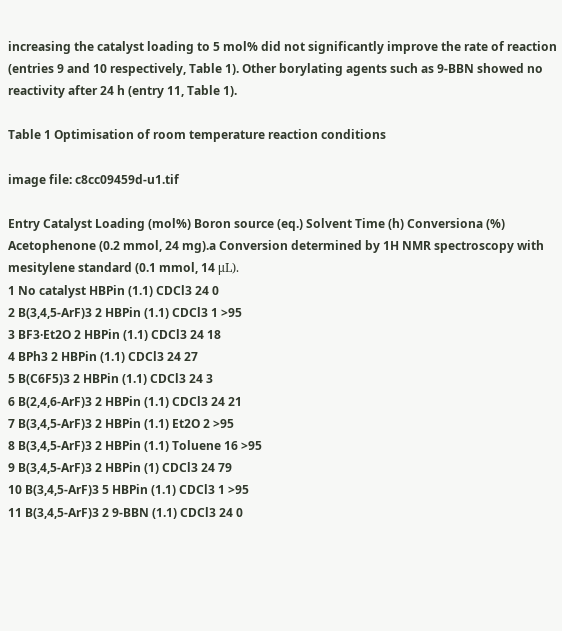increasing the catalyst loading to 5 mol% did not significantly improve the rate of reaction (entries 9 and 10 respectively, Table 1). Other borylating agents such as 9-BBN showed no reactivity after 24 h (entry 11, Table 1).

Table 1 Optimisation of room temperature reaction conditions

image file: c8cc09459d-u1.tif

Entry Catalyst Loading (mol%) Boron source (eq.) Solvent Time (h) Conversiona (%)
Acetophenone (0.2 mmol, 24 mg).a Conversion determined by 1H NMR spectroscopy with mesitylene standard (0.1 mmol, 14 μL).
1 No catalyst HBPin (1.1) CDCl3 24 0
2 B(3,4,5-ArF)3 2 HBPin (1.1) CDCl3 1 >95
3 BF3·Et2O 2 HBPin (1.1) CDCl3 24 18
4 BPh3 2 HBPin (1.1) CDCl3 24 27
5 B(C6F5)3 2 HBPin (1.1) CDCl3 24 3
6 B(2,4,6-ArF)3 2 HBPin (1.1) CDCl3 24 21
7 B(3,4,5-ArF)3 2 HBPin (1.1) Et2O 2 >95
8 B(3,4,5-ArF)3 2 HBPin (1.1) Toluene 16 >95
9 B(3,4,5-ArF)3 2 HBPin (1) CDCl3 24 79
10 B(3,4,5-ArF)3 5 HBPin (1.1) CDCl3 1 >95
11 B(3,4,5-ArF)3 2 9-BBN (1.1) CDCl3 24 0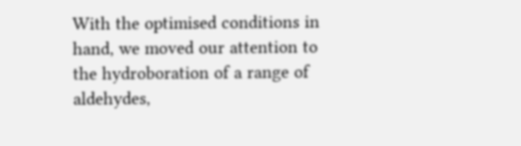With the optimised conditions in hand, we moved our attention to the hydroboration of a range of aldehydes,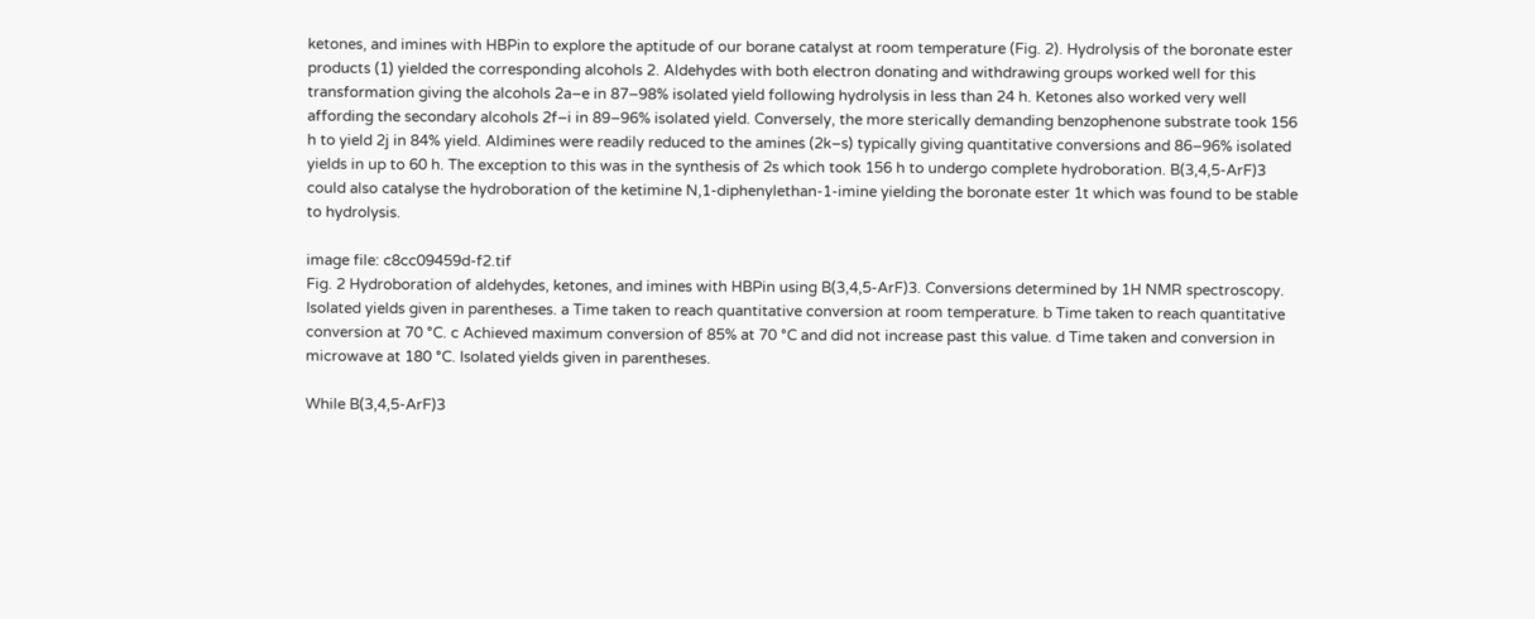ketones, and imines with HBPin to explore the aptitude of our borane catalyst at room temperature (Fig. 2). Hydrolysis of the boronate ester products (1) yielded the corresponding alcohols 2. Aldehydes with both electron donating and withdrawing groups worked well for this transformation giving the alcohols 2a–e in 87–98% isolated yield following hydrolysis in less than 24 h. Ketones also worked very well affording the secondary alcohols 2f–i in 89–96% isolated yield. Conversely, the more sterically demanding benzophenone substrate took 156 h to yield 2j in 84% yield. Aldimines were readily reduced to the amines (2k–s) typically giving quantitative conversions and 86–96% isolated yields in up to 60 h. The exception to this was in the synthesis of 2s which took 156 h to undergo complete hydroboration. B(3,4,5-ArF)3 could also catalyse the hydroboration of the ketimine N,1-diphenylethan-1-imine yielding the boronate ester 1t which was found to be stable to hydrolysis.

image file: c8cc09459d-f2.tif
Fig. 2 Hydroboration of aldehydes, ketones, and imines with HBPin using B(3,4,5-ArF)3. Conversions determined by 1H NMR spectroscopy. Isolated yields given in parentheses. a Time taken to reach quantitative conversion at room temperature. b Time taken to reach quantitative conversion at 70 °C. c Achieved maximum conversion of 85% at 70 °C and did not increase past this value. d Time taken and conversion in microwave at 180 °C. Isolated yields given in parentheses.

While B(3,4,5-ArF)3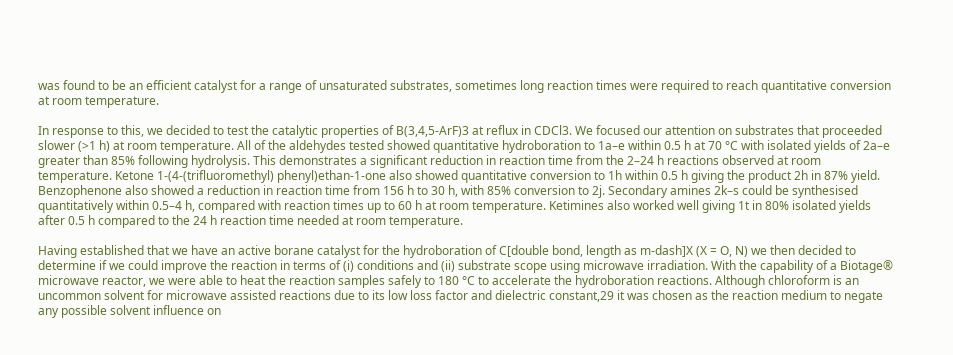was found to be an efficient catalyst for a range of unsaturated substrates, sometimes long reaction times were required to reach quantitative conversion at room temperature.

In response to this, we decided to test the catalytic properties of B(3,4,5-ArF)3 at reflux in CDCl3. We focused our attention on substrates that proceeded slower (>1 h) at room temperature. All of the aldehydes tested showed quantitative hydroboration to 1a–e within 0.5 h at 70 °C with isolated yields of 2a–e greater than 85% following hydrolysis. This demonstrates a significant reduction in reaction time from the 2–24 h reactions observed at room temperature. Ketone 1-(4-(trifluoromethyl) phenyl)ethan-1-one also showed quantitative conversion to 1h within 0.5 h giving the product 2h in 87% yield. Benzophenone also showed a reduction in reaction time from 156 h to 30 h, with 85% conversion to 2j. Secondary amines 2k–s could be synthesised quantitatively within 0.5–4 h, compared with reaction times up to 60 h at room temperature. Ketimines also worked well giving 1t in 80% isolated yields after 0.5 h compared to the 24 h reaction time needed at room temperature.

Having established that we have an active borane catalyst for the hydroboration of C[double bond, length as m-dash]X (X = O, N) we then decided to determine if we could improve the reaction in terms of (i) conditions and (ii) substrate scope using microwave irradiation. With the capability of a Biotage® microwave reactor, we were able to heat the reaction samples safely to 180 °C to accelerate the hydroboration reactions. Although chloroform is an uncommon solvent for microwave assisted reactions due to its low loss factor and dielectric constant,29 it was chosen as the reaction medium to negate any possible solvent influence on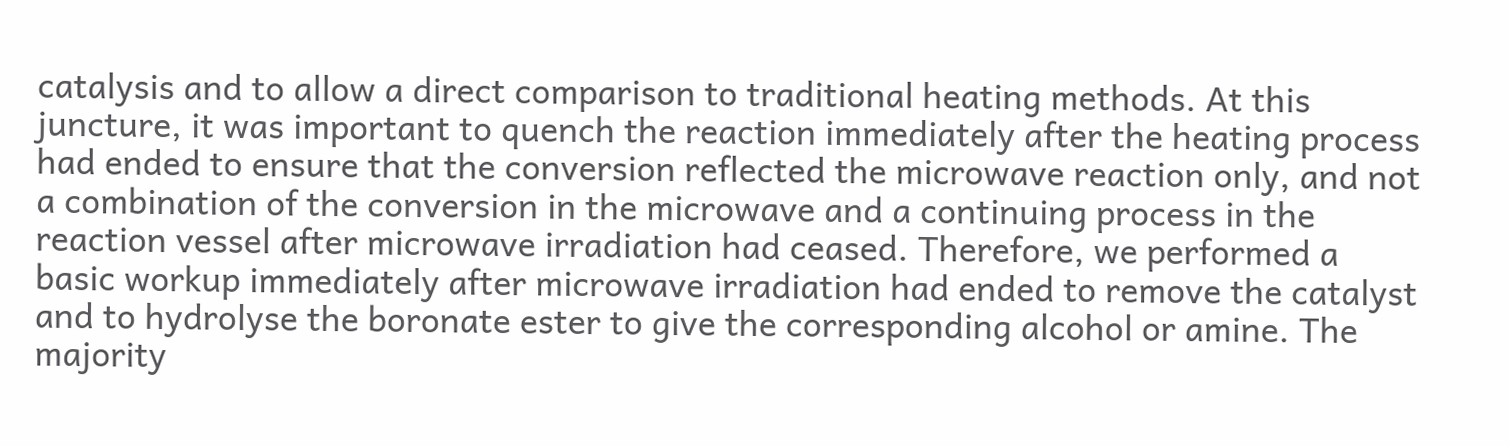catalysis and to allow a direct comparison to traditional heating methods. At this juncture, it was important to quench the reaction immediately after the heating process had ended to ensure that the conversion reflected the microwave reaction only, and not a combination of the conversion in the microwave and a continuing process in the reaction vessel after microwave irradiation had ceased. Therefore, we performed a basic workup immediately after microwave irradiation had ended to remove the catalyst and to hydrolyse the boronate ester to give the corresponding alcohol or amine. The majority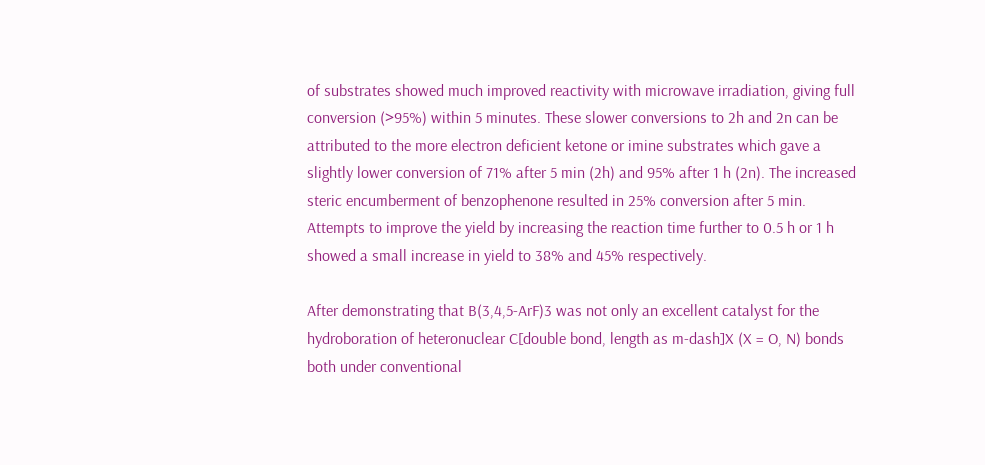of substrates showed much improved reactivity with microwave irradiation, giving full conversion (>95%) within 5 minutes. These slower conversions to 2h and 2n can be attributed to the more electron deficient ketone or imine substrates which gave a slightly lower conversion of 71% after 5 min (2h) and 95% after 1 h (2n). The increased steric encumberment of benzophenone resulted in 25% conversion after 5 min. Attempts to improve the yield by increasing the reaction time further to 0.5 h or 1 h showed a small increase in yield to 38% and 45% respectively.

After demonstrating that B(3,4,5-ArF)3 was not only an excellent catalyst for the hydroboration of heteronuclear C[double bond, length as m-dash]X (X = O, N) bonds both under conventional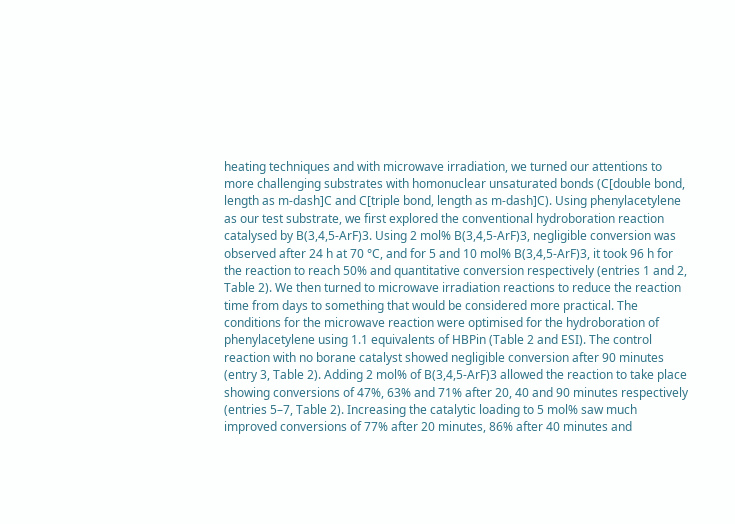heating techniques and with microwave irradiation, we turned our attentions to more challenging substrates with homonuclear unsaturated bonds (C[double bond, length as m-dash]C and C[triple bond, length as m-dash]C). Using phenylacetylene as our test substrate, we first explored the conventional hydroboration reaction catalysed by B(3,4,5-ArF)3. Using 2 mol% B(3,4,5-ArF)3, negligible conversion was observed after 24 h at 70 °C, and for 5 and 10 mol% B(3,4,5-ArF)3, it took 96 h for the reaction to reach 50% and quantitative conversion respectively (entries 1 and 2, Table 2). We then turned to microwave irradiation reactions to reduce the reaction time from days to something that would be considered more practical. The conditions for the microwave reaction were optimised for the hydroboration of phenylacetylene using 1.1 equivalents of HBPin (Table 2 and ESI). The control reaction with no borane catalyst showed negligible conversion after 90 minutes (entry 3, Table 2). Adding 2 mol% of B(3,4,5-ArF)3 allowed the reaction to take place showing conversions of 47%, 63% and 71% after 20, 40 and 90 minutes respectively (entries 5–7, Table 2). Increasing the catalytic loading to 5 mol% saw much improved conversions of 77% after 20 minutes, 86% after 40 minutes and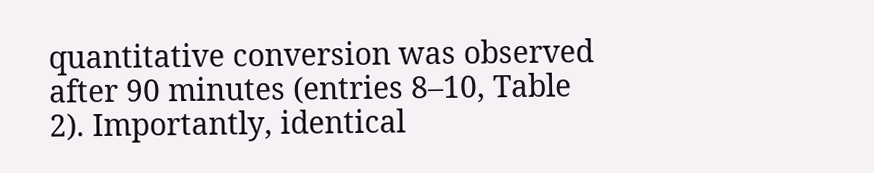quantitative conversion was observed after 90 minutes (entries 8–10, Table 2). Importantly, identical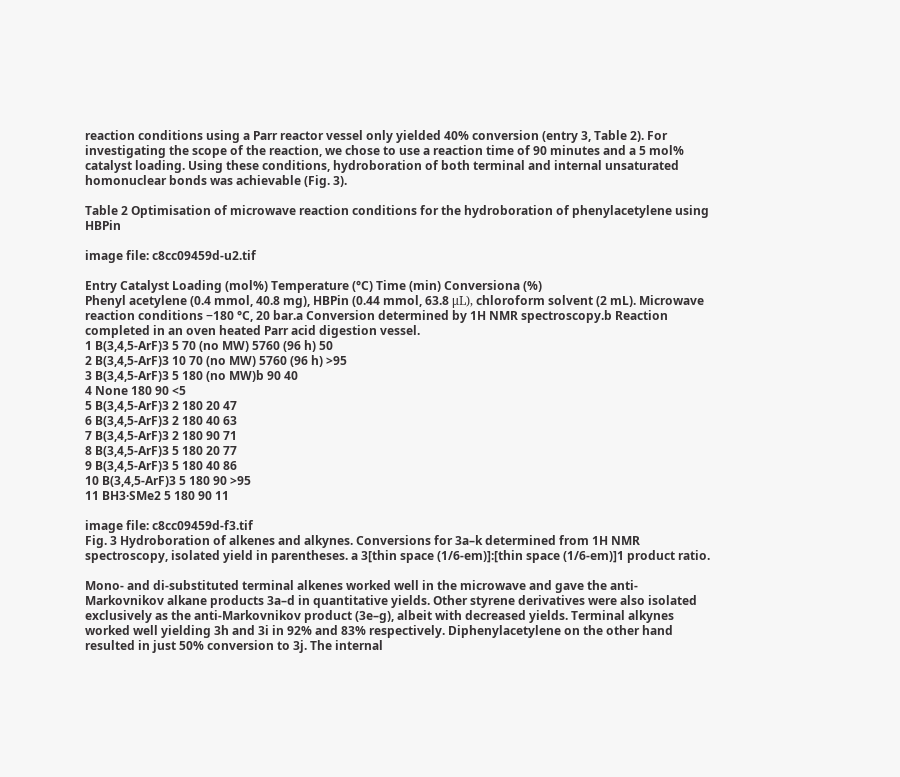reaction conditions using a Parr reactor vessel only yielded 40% conversion (entry 3, Table 2). For investigating the scope of the reaction, we chose to use a reaction time of 90 minutes and a 5 mol% catalyst loading. Using these conditions, hydroboration of both terminal and internal unsaturated homonuclear bonds was achievable (Fig. 3).

Table 2 Optimisation of microwave reaction conditions for the hydroboration of phenylacetylene using HBPin

image file: c8cc09459d-u2.tif

Entry Catalyst Loading (mol%) Temperature (°C) Time (min) Conversiona (%)
Phenyl acetylene (0.4 mmol, 40.8 mg), HBPin (0.44 mmol, 63.8 μL), chloroform solvent (2 mL). Microwave reaction conditions −180 °C, 20 bar.a Conversion determined by 1H NMR spectroscopy.b Reaction completed in an oven heated Parr acid digestion vessel.
1 B(3,4,5-ArF)3 5 70 (no MW) 5760 (96 h) 50
2 B(3,4,5-ArF)3 10 70 (no MW) 5760 (96 h) >95
3 B(3,4,5-ArF)3 5 180 (no MW)b 90 40
4 None 180 90 <5
5 B(3,4,5-ArF)3 2 180 20 47
6 B(3,4,5-ArF)3 2 180 40 63
7 B(3,4,5-ArF)3 2 180 90 71
8 B(3,4,5-ArF)3 5 180 20 77
9 B(3,4,5-ArF)3 5 180 40 86
10 B(3,4,5-ArF)3 5 180 90 >95
11 BH3·SMe2 5 180 90 11

image file: c8cc09459d-f3.tif
Fig. 3 Hydroboration of alkenes and alkynes. Conversions for 3a–k determined from 1H NMR spectroscopy, isolated yield in parentheses. a 3[thin space (1/6-em)]:[thin space (1/6-em)]1 product ratio.

Mono- and di-substituted terminal alkenes worked well in the microwave and gave the anti-Markovnikov alkane products 3a–d in quantitative yields. Other styrene derivatives were also isolated exclusively as the anti-Markovnikov product (3e–g), albeit with decreased yields. Terminal alkynes worked well yielding 3h and 3i in 92% and 83% respectively. Diphenylacetylene on the other hand resulted in just 50% conversion to 3j. The internal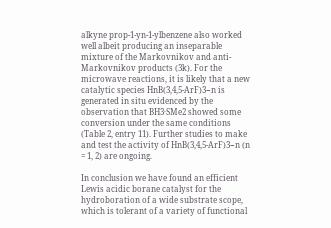alkyne prop-1-yn-1-ylbenzene also worked well albeit producing an inseparable mixture of the Markovnikov and anti-Markovnikov products (3k). For the microwave reactions, it is likely that a new catalytic species HnB(3,4,5-ArF)3−n is generated in situ evidenced by the observation that BH3·SMe2 showed some conversion under the same conditions (Table 2, entry 11). Further studies to make and test the activity of HnB(3,4,5-ArF)3−n (n = 1, 2) are ongoing.

In conclusion we have found an efficient Lewis acidic borane catalyst for the hydroboration of a wide substrate scope, which is tolerant of a variety of functional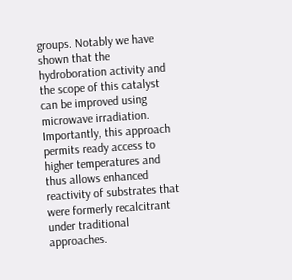groups. Notably we have shown that the hydroboration activity and the scope of this catalyst can be improved using microwave irradiation. Importantly, this approach permits ready access to higher temperatures and thus allows enhanced reactivity of substrates that were formerly recalcitrant under traditional approaches.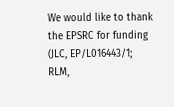We would like to thank the EPSRC for funding (JLC, EP/L016443/1; RLM,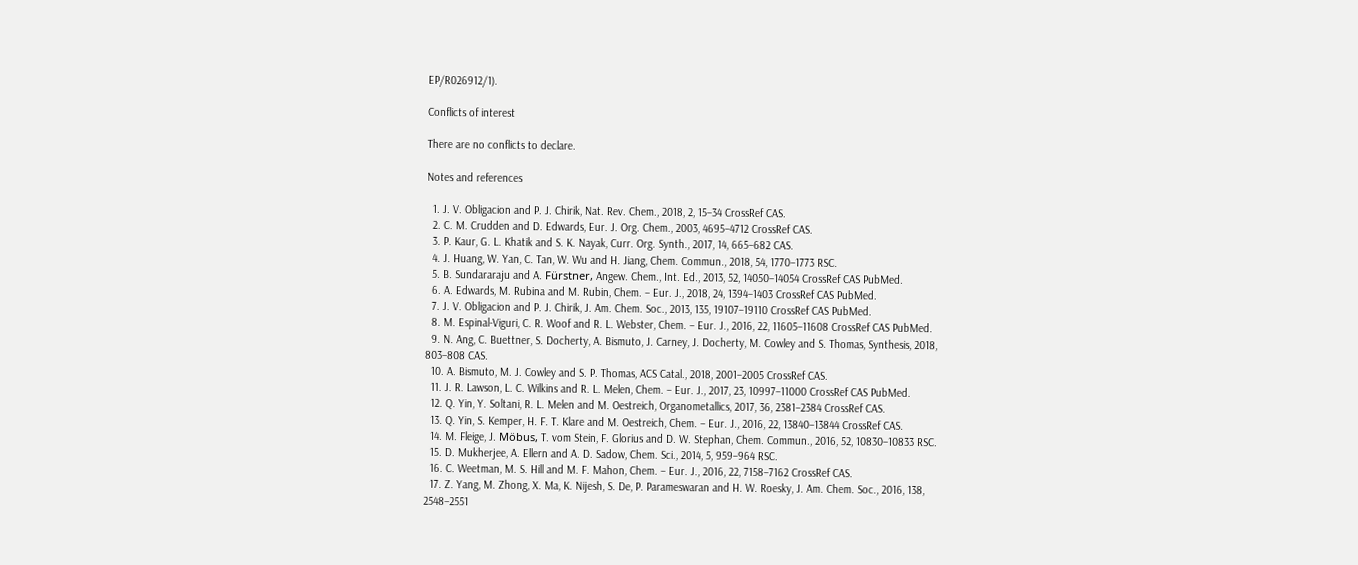EP/R026912/1).

Conflicts of interest

There are no conflicts to declare.

Notes and references

  1. J. V. Obligacion and P. J. Chirik, Nat. Rev. Chem., 2018, 2, 15–34 CrossRef CAS.
  2. C. M. Crudden and D. Edwards, Eur. J. Org. Chem., 2003, 4695–4712 CrossRef CAS.
  3. P. Kaur, G. L. Khatik and S. K. Nayak, Curr. Org. Synth., 2017, 14, 665–682 CAS.
  4. J. Huang, W. Yan, C. Tan, W. Wu and H. Jiang, Chem. Commun., 2018, 54, 1770–1773 RSC.
  5. B. Sundararaju and A. Fürstner, Angew. Chem., Int. Ed., 2013, 52, 14050–14054 CrossRef CAS PubMed.
  6. A. Edwards, M. Rubina and M. Rubin, Chem. – Eur. J., 2018, 24, 1394–1403 CrossRef CAS PubMed.
  7. J. V. Obligacion and P. J. Chirik, J. Am. Chem. Soc., 2013, 135, 19107–19110 CrossRef CAS PubMed.
  8. M. Espinal-Viguri, C. R. Woof and R. L. Webster, Chem. – Eur. J., 2016, 22, 11605–11608 CrossRef CAS PubMed.
  9. N. Ang, C. Buettner, S. Docherty, A. Bismuto, J. Carney, J. Docherty, M. Cowley and S. Thomas, Synthesis, 2018, 803–808 CAS.
  10. A. Bismuto, M. J. Cowley and S. P. Thomas, ACS Catal., 2018, 2001–2005 CrossRef CAS.
  11. J. R. Lawson, L. C. Wilkins and R. L. Melen, Chem. – Eur. J., 2017, 23, 10997–11000 CrossRef CAS PubMed.
  12. Q. Yin, Y. Soltani, R. L. Melen and M. Oestreich, Organometallics, 2017, 36, 2381–2384 CrossRef CAS.
  13. Q. Yin, S. Kemper, H. F. T. Klare and M. Oestreich, Chem. – Eur. J., 2016, 22, 13840–13844 CrossRef CAS.
  14. M. Fleige, J. Möbus, T. vom Stein, F. Glorius and D. W. Stephan, Chem. Commun., 2016, 52, 10830–10833 RSC.
  15. D. Mukherjee, A. Ellern and A. D. Sadow, Chem. Sci., 2014, 5, 959–964 RSC.
  16. C. Weetman, M. S. Hill and M. F. Mahon, Chem. – Eur. J., 2016, 22, 7158–7162 CrossRef CAS.
  17. Z. Yang, M. Zhong, X. Ma, K. Nijesh, S. De, P. Parameswaran and H. W. Roesky, J. Am. Chem. Soc., 2016, 138, 2548–2551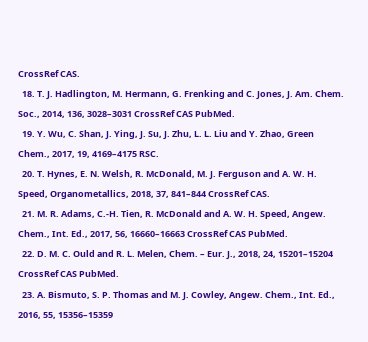CrossRef CAS.
  18. T. J. Hadlington, M. Hermann, G. Frenking and C. Jones, J. Am. Chem. Soc., 2014, 136, 3028–3031 CrossRef CAS PubMed.
  19. Y. Wu, C. Shan, J. Ying, J. Su, J. Zhu, L. L. Liu and Y. Zhao, Green Chem., 2017, 19, 4169–4175 RSC.
  20. T. Hynes, E. N. Welsh, R. McDonald, M. J. Ferguson and A. W. H. Speed, Organometallics, 2018, 37, 841–844 CrossRef CAS.
  21. M. R. Adams, C.-H. Tien, R. McDonald and A. W. H. Speed, Angew. Chem., Int. Ed., 2017, 56, 16660–16663 CrossRef CAS PubMed.
  22. D. M. C. Ould and R. L. Melen, Chem. – Eur. J., 2018, 24, 15201–15204 CrossRef CAS PubMed.
  23. A. Bismuto, S. P. Thomas and M. J. Cowley, Angew. Chem., Int. Ed., 2016, 55, 15356–15359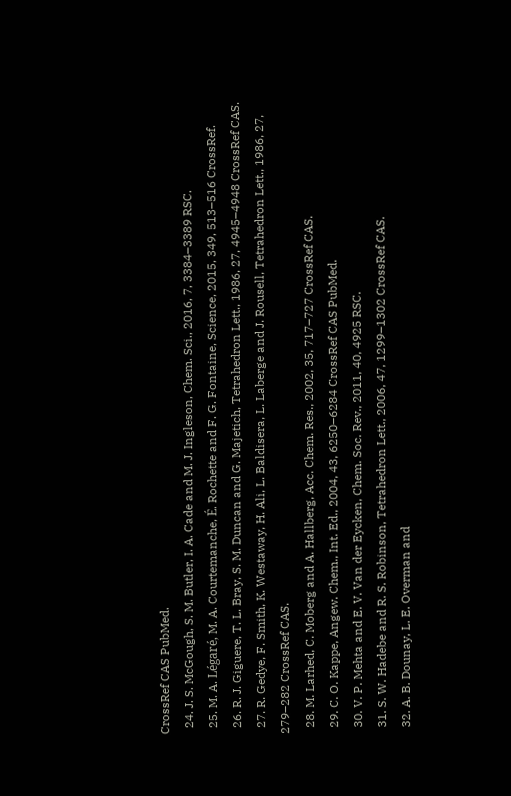CrossRef CAS PubMed.
  24. J. S. McGough, S. M. Butler, I. A. Cade and M. J. Ingleson, Chem. Sci., 2016, 7, 3384–3389 RSC.
  25. M. A. Légaré, M. A. Courtemanche, É. Rochette and F. G. Fontaine, Science, 2015, 349, 513–516 CrossRef.
  26. R. J. Giguere, T. L. Bray, S. M. Duncan and G. Majetich, Tetrahedron Lett., 1986, 27, 4945–4948 CrossRef CAS.
  27. R. Gedye, F. Smith, K. Westaway, H. Ali, L. Baldisera, L. Laberge and J. Rousell, Tetrahedron Lett., 1986, 27, 279–282 CrossRef CAS.
  28. M. Larhed, C. Moberg and A. Hallberg, Acc. Chem. Res., 2002, 35, 717–727 CrossRef CAS.
  29. C. O. Kappe, Angew. Chem., Int. Ed., 2004, 43, 6250–6284 CrossRef CAS PubMed.
  30. V. P. Mehta and E. V. Van der Eycken, Chem. Soc. Rev., 2011, 40, 4925 RSC.
  31. S. W. Hadebe and R. S. Robinson, Tetrahedron Lett., 2006, 47, 1299–1302 CrossRef CAS.
  32. A. B. Dounay, L. E. Overman and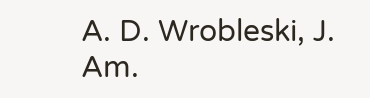A. D. Wrobleski, J. Am.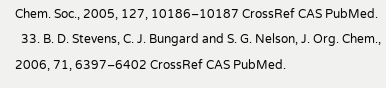Chem. Soc., 2005, 127, 10186–10187 CrossRef CAS PubMed.
  33. B. D. Stevens, C. J. Bungard and S. G. Nelson, J. Org. Chem., 2006, 71, 6397–6402 CrossRef CAS PubMed.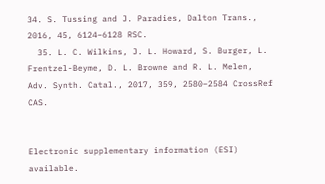34. S. Tussing and J. Paradies, Dalton Trans., 2016, 45, 6124–6128 RSC.
  35. L. C. Wilkins, J. L. Howard, S. Burger, L. Frentzel-Beyme, D. L. Browne and R. L. Melen, Adv. Synth. Catal., 2017, 359, 2580–2584 CrossRef CAS.


Electronic supplementary information (ESI) available.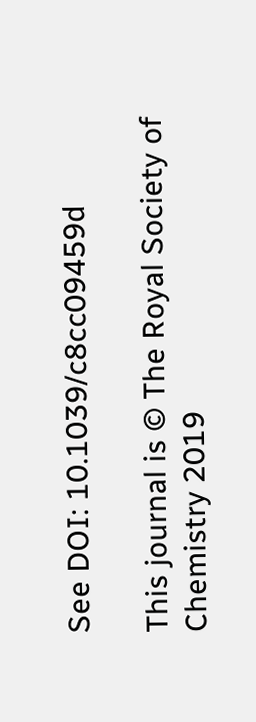See DOI: 10.1039/c8cc09459d

This journal is © The Royal Society of Chemistry 2019